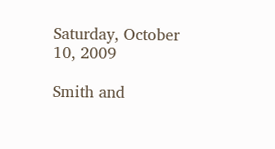Saturday, October 10, 2009

Smith and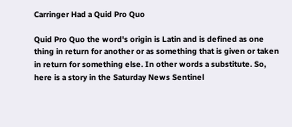Carringer Had a Quid Pro Quo

Quid Pro Quo the word's origin is Latin and is defined as one thing in return for another or as something that is given or taken in return for something else. In other words a substitute. So, here is a story in the Saturday News Sentinel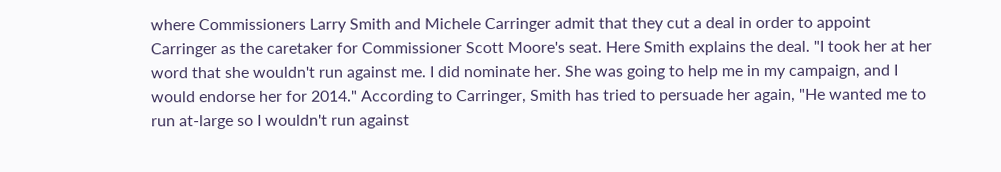where Commissioners Larry Smith and Michele Carringer admit that they cut a deal in order to appoint Carringer as the caretaker for Commissioner Scott Moore's seat. Here Smith explains the deal. "I took her at her word that she wouldn't run against me. I did nominate her. She was going to help me in my campaign, and I would endorse her for 2014." According to Carringer, Smith has tried to persuade her again, "He wanted me to run at-large so I wouldn't run against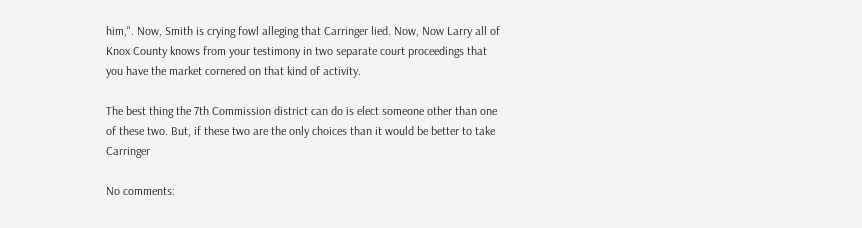him,". Now, Smith is crying fowl alleging that Carringer lied. Now, Now Larry all of Knox County knows from your testimony in two separate court proceedings that you have the market cornered on that kind of activity.

The best thing the 7th Commission district can do is elect someone other than one of these two. But, if these two are the only choices than it would be better to take Carringer

No comments: